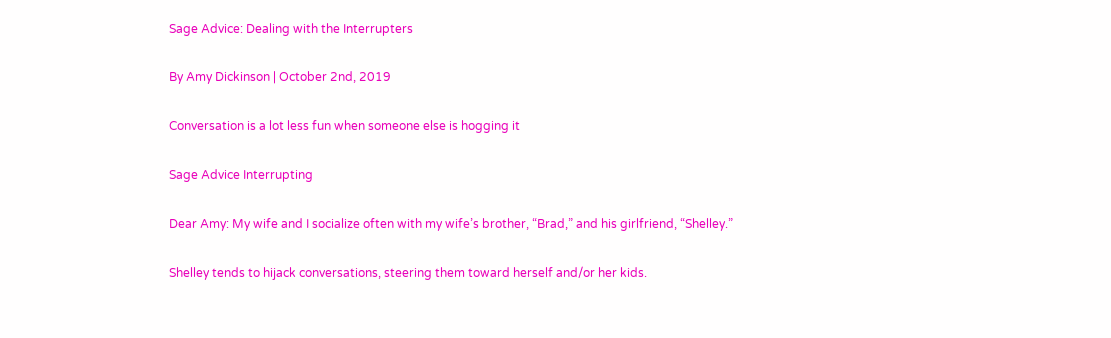Sage Advice: Dealing with the Interrupters

By Amy Dickinson | October 2nd, 2019

Conversation is a lot less fun when someone else is hogging it

Sage Advice Interrupting

Dear Amy: My wife and I socialize often with my wife’s brother, “Brad,” and his girlfriend, “Shelley.”

Shelley tends to hijack conversations, steering them toward herself and/or her kids.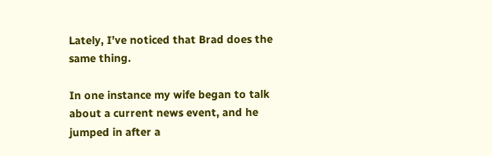Lately, I’ve noticed that Brad does the same thing.

In one instance my wife began to talk about a current news event, and he jumped in after a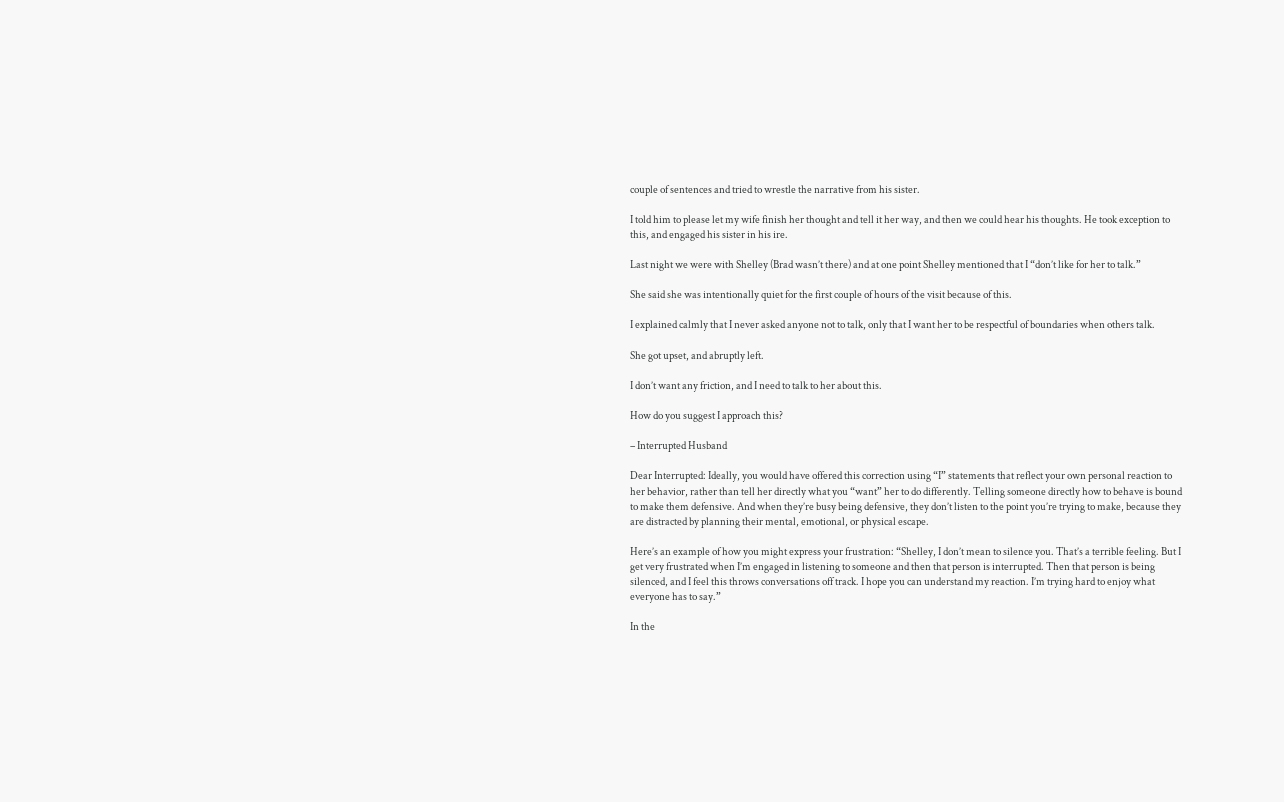couple of sentences and tried to wrestle the narrative from his sister.

I told him to please let my wife finish her thought and tell it her way, and then we could hear his thoughts. He took exception to this, and engaged his sister in his ire.

Last night we were with Shelley (Brad wasn’t there) and at one point Shelley mentioned that I “don’t like for her to talk.”

She said she was intentionally quiet for the first couple of hours of the visit because of this.

I explained calmly that I never asked anyone not to talk, only that I want her to be respectful of boundaries when others talk.

She got upset, and abruptly left.

I don’t want any friction, and I need to talk to her about this.

How do you suggest I approach this?

– Interrupted Husband

Dear Interrupted: Ideally, you would have offered this correction using “I” statements that reflect your own personal reaction to her behavior, rather than tell her directly what you “want” her to do differently. Telling someone directly how to behave is bound to make them defensive. And when they’re busy being defensive, they don’t listen to the point you’re trying to make, because they are distracted by planning their mental, emotional, or physical escape.

Here’s an example of how you might express your frustration: “Shelley, I don’t mean to silence you. That’s a terrible feeling. But I get very frustrated when I’m engaged in listening to someone and then that person is interrupted. Then that person is being silenced, and I feel this throws conversations off track. I hope you can understand my reaction. I’m trying hard to enjoy what everyone has to say.”

In the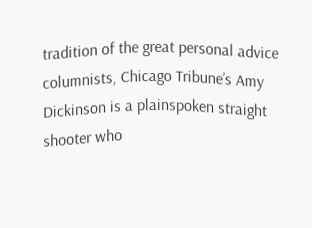tradition of the great personal advice columnists, Chicago Tribune’s Amy Dickinson is a plainspoken straight shooter who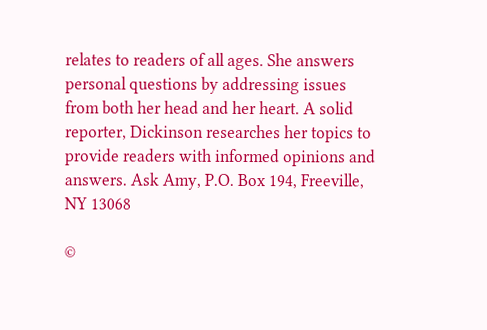relates to readers of all ages. She answers personal questions by addressing issues from both her head and her heart. A solid reporter, Dickinson researches her topics to provide readers with informed opinions and answers. Ask Amy, P.O. Box 194, Freeville, NY 13068

©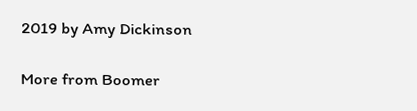2019 by Amy Dickinson

More from Boomer